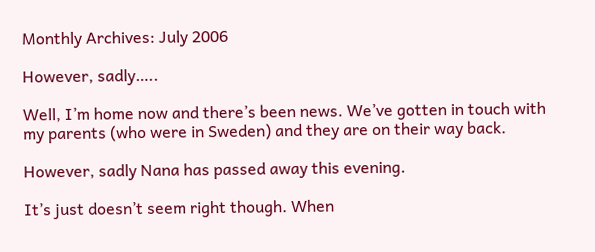Monthly Archives: July 2006

However, sadly…..

Well, I’m home now and there’s been news. We’ve gotten in touch with my parents (who were in Sweden) and they are on their way back.

However, sadly Nana has passed away this evening.

It’s just doesn’t seem right though. When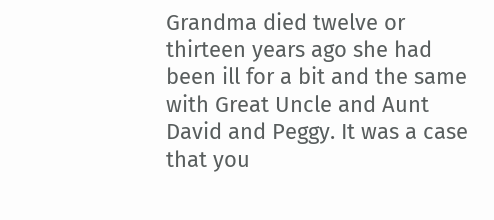Grandma died twelve or thirteen years ago she had been ill for a bit and the same with Great Uncle and Aunt David and Peggy. It was a case that you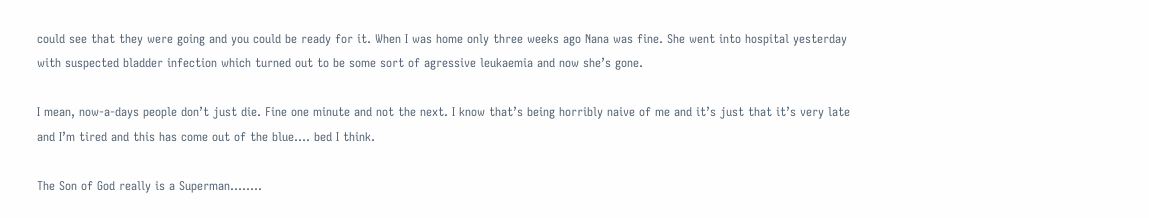could see that they were going and you could be ready for it. When I was home only three weeks ago Nana was fine. She went into hospital yesterday with suspected bladder infection which turned out to be some sort of agressive leukaemia and now she’s gone.

I mean, now-a-days people don’t just die. Fine one minute and not the next. I know that’s being horribly naive of me and it’s just that it’s very late and I’m tired and this has come out of the blue…. bed I think.

The Son of God really is a Superman……..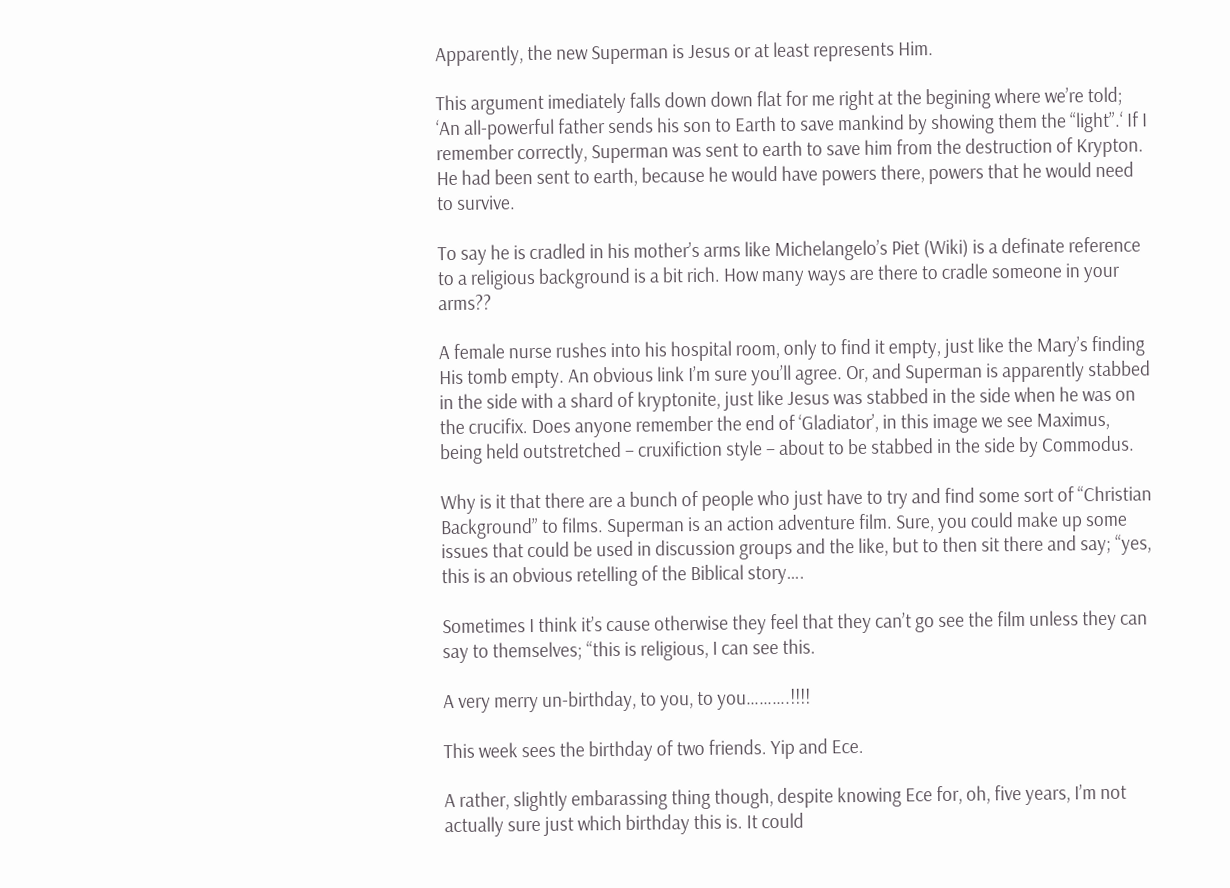Apparently, the new Superman is Jesus or at least represents Him.

This argument imediately falls down down flat for me right at the begining where we’re told; ‘An all-powerful father sends his son to Earth to save mankind by showing them the “light”.‘ If I remember correctly, Superman was sent to earth to save him from the destruction of Krypton. He had been sent to earth, because he would have powers there, powers that he would need to survive.

To say he is cradled in his mother’s arms like Michelangelo’s Piet (Wiki) is a definate reference to a religious background is a bit rich. How many ways are there to cradle someone in your arms??

A female nurse rushes into his hospital room, only to find it empty, just like the Mary’s finding His tomb empty. An obvious link I’m sure you’ll agree. Or, and Superman is apparently stabbed in the side with a shard of kryptonite, just like Jesus was stabbed in the side when he was on the crucifix. Does anyone remember the end of ‘Gladiator’, in this image we see Maximus, being held outstretched – cruxifiction style – about to be stabbed in the side by Commodus.

Why is it that there are a bunch of people who just have to try and find some sort of “Christian Background” to films. Superman is an action adventure film. Sure, you could make up some issues that could be used in discussion groups and the like, but to then sit there and say; “yes, this is an obvious retelling of the Biblical story….

Sometimes I think it’s cause otherwise they feel that they can’t go see the film unless they can say to themselves; “this is religious, I can see this.

A very merry un-birthday, to you, to you……….!!!!

This week sees the birthday of two friends. Yip and Ece.

A rather, slightly embarassing thing though, despite knowing Ece for, oh, five years, I’m not actually sure just which birthday this is. It could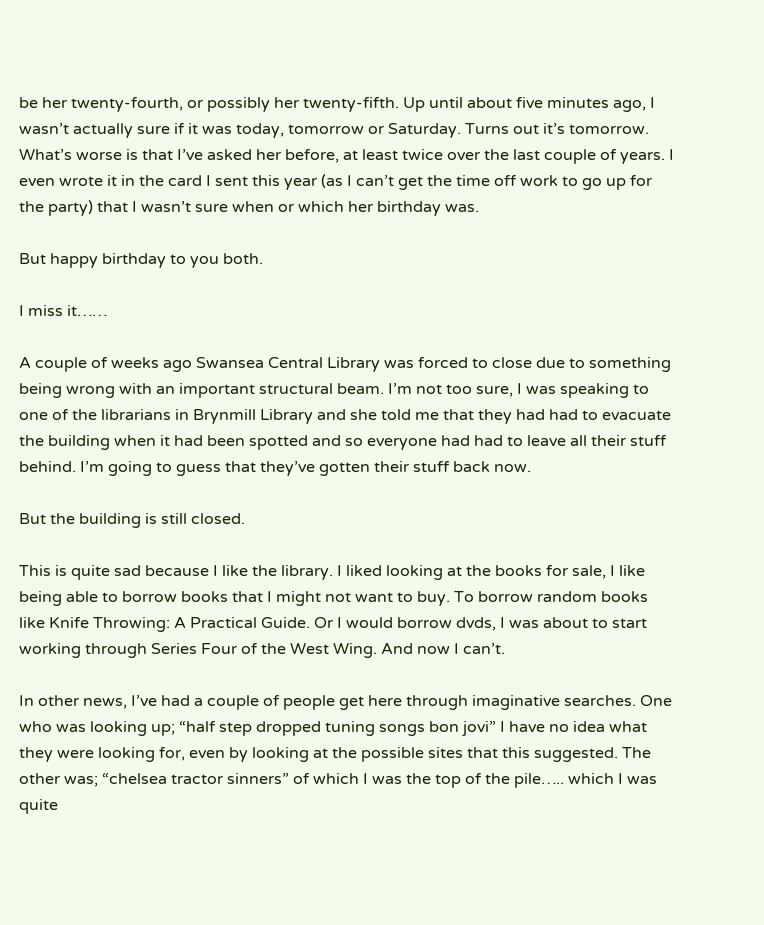be her twenty-fourth, or possibly her twenty-fifth. Up until about five minutes ago, I wasn’t actually sure if it was today, tomorrow or Saturday. Turns out it’s tomorrow. What’s worse is that I’ve asked her before, at least twice over the last couple of years. I even wrote it in the card I sent this year (as I can’t get the time off work to go up for the party) that I wasn’t sure when or which her birthday was.

But happy birthday to you both.

I miss it……

A couple of weeks ago Swansea Central Library was forced to close due to something being wrong with an important structural beam. I’m not too sure, I was speaking to one of the librarians in Brynmill Library and she told me that they had had to evacuate the building when it had been spotted and so everyone had had to leave all their stuff behind. I’m going to guess that they’ve gotten their stuff back now.

But the building is still closed.

This is quite sad because I like the library. I liked looking at the books for sale, I like being able to borrow books that I might not want to buy. To borrow random books like Knife Throwing: A Practical Guide. Or I would borrow dvds, I was about to start working through Series Four of the West Wing. And now I can’t.

In other news, I’ve had a couple of people get here through imaginative searches. One who was looking up; “half step dropped tuning songs bon jovi” I have no idea what they were looking for, even by looking at the possible sites that this suggested. The other was; “chelsea tractor sinners” of which I was the top of the pile….. which I was quite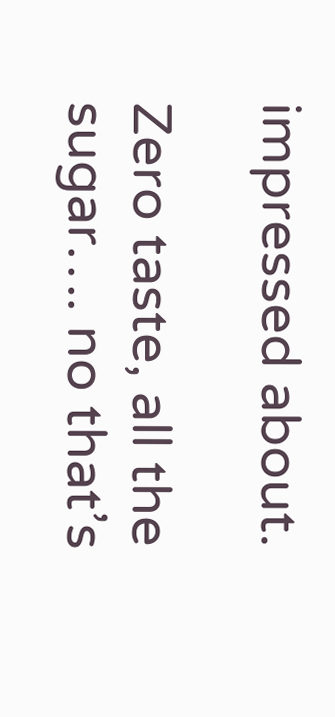impressed about.

Zero taste, all the sugar…. no that’s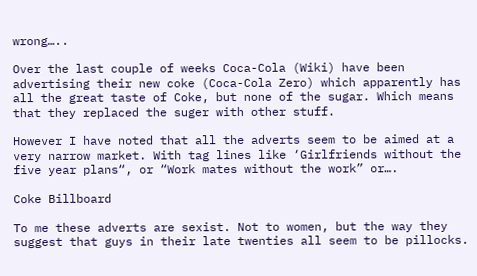wrong…..

Over the last couple of weeks Coca-Cola (Wiki) have been advertising their new coke (Coca-Cola Zero) which apparently has all the great taste of Coke, but none of the sugar. Which means that they replaced the suger with other stuff.

However I have noted that all the adverts seem to be aimed at a very narrow market. With tag lines like ‘Girlfriends without the five year plans“, or “Work mates without the work” or….

Coke Billboard

To me these adverts are sexist. Not to women, but the way they suggest that guys in their late twenties all seem to be pillocks.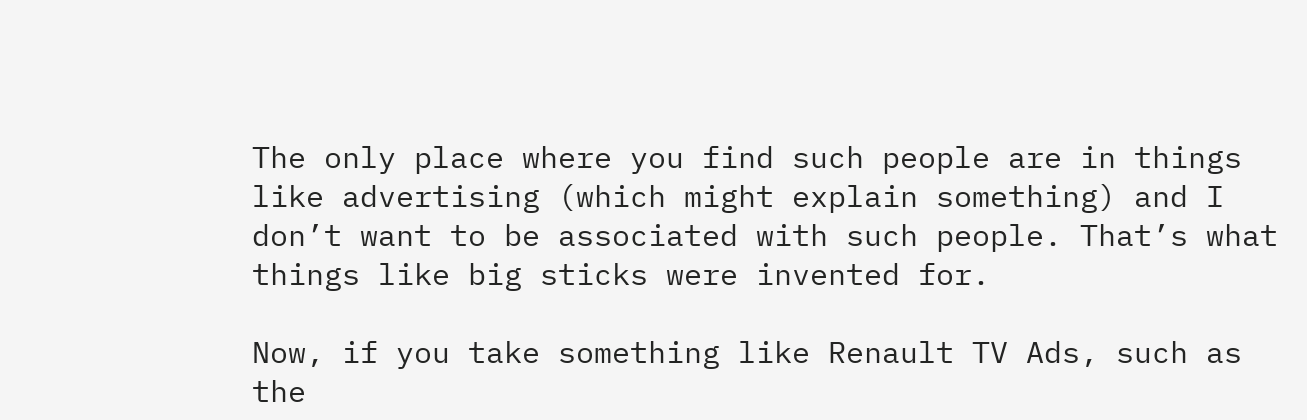The only place where you find such people are in things like advertising (which might explain something) and I don’t want to be associated with such people. That’s what things like big sticks were invented for.

Now, if you take something like Renault TV Ads, such as the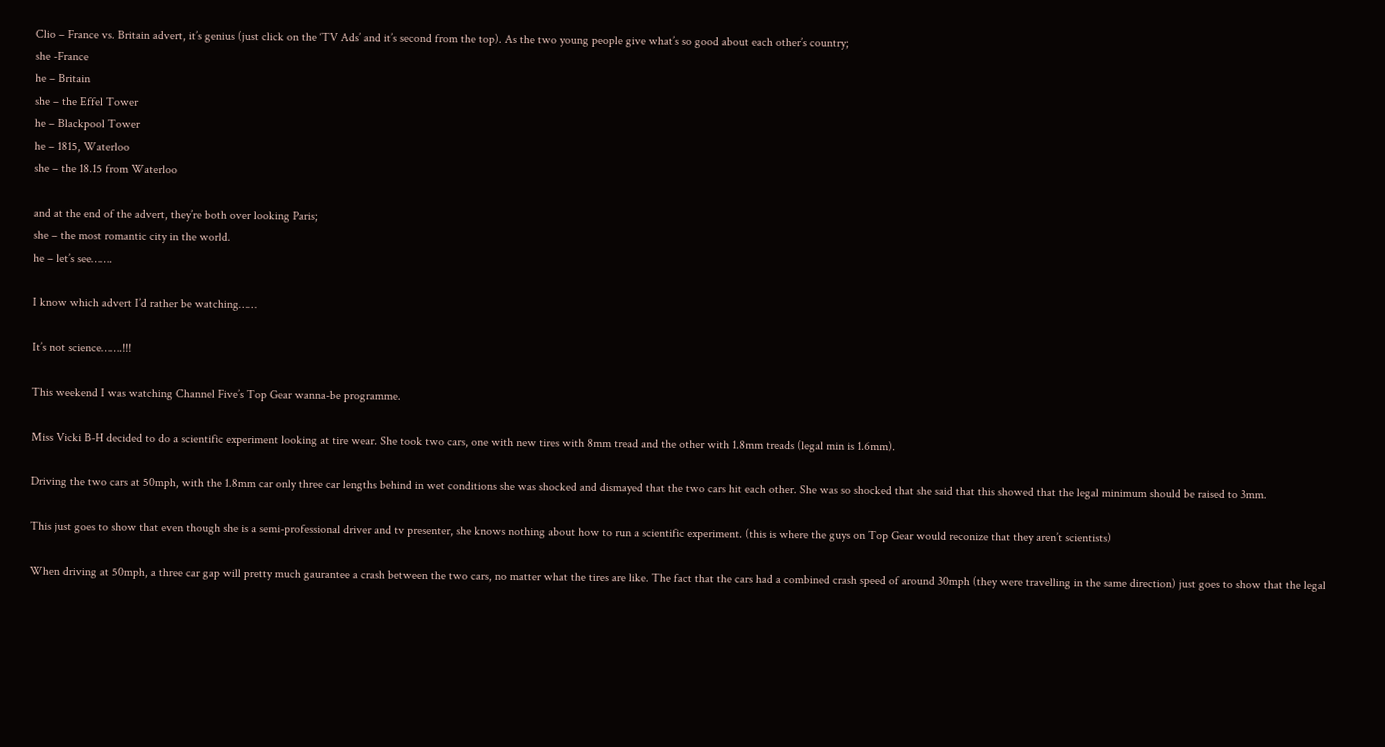Clio – France vs. Britain advert, it’s genius (just click on the ‘TV Ads’ and it’s second from the top). As the two young people give what’s so good about each other’s country;
she -France
he – Britain
she – the Effel Tower
he – Blackpool Tower
he – 1815, Waterloo
she – the 18.15 from Waterloo

and at the end of the advert, they’re both over looking Paris;
she – the most romantic city in the world.
he – let’s see…….

I know which advert I’d rather be watching……

It’s not science…….!!!

This weekend I was watching Channel Five’s Top Gear wanna-be programme.

Miss Vicki B-H decided to do a scientific experiment looking at tire wear. She took two cars, one with new tires with 8mm tread and the other with 1.8mm treads (legal min is 1.6mm).

Driving the two cars at 50mph, with the 1.8mm car only three car lengths behind in wet conditions she was shocked and dismayed that the two cars hit each other. She was so shocked that she said that this showed that the legal minimum should be raised to 3mm.

This just goes to show that even though she is a semi-professional driver and tv presenter, she knows nothing about how to run a scientific experiment. (this is where the guys on Top Gear would reconize that they aren’t scientists)

When driving at 50mph, a three car gap will pretty much gaurantee a crash between the two cars, no matter what the tires are like. The fact that the cars had a combined crash speed of around 30mph (they were travelling in the same direction) just goes to show that the legal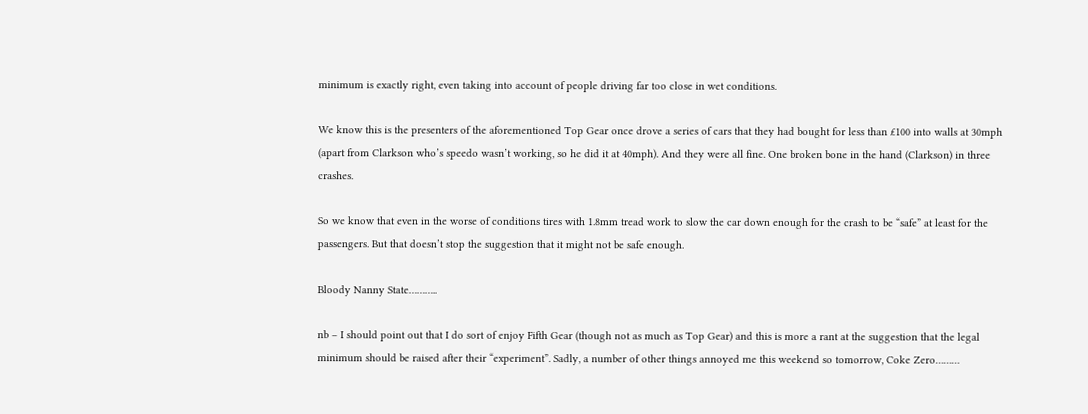minimum is exactly right, even taking into account of people driving far too close in wet conditions.

We know this is the presenters of the aforementioned Top Gear once drove a series of cars that they had bought for less than £100 into walls at 30mph (apart from Clarkson who’s speedo wasn’t working, so he did it at 40mph). And they were all fine. One broken bone in the hand (Clarkson) in three crashes.

So we know that even in the worse of conditions tires with 1.8mm tread work to slow the car down enough for the crash to be “safe” at least for the passengers. But that doesn’t stop the suggestion that it might not be safe enough.

Bloody Nanny State………..

nb – I should point out that I do sort of enjoy Fifth Gear (though not as much as Top Gear) and this is more a rant at the suggestion that the legal minimum should be raised after their “experiment”. Sadly, a number of other things annoyed me this weekend so tomorrow, Coke Zero………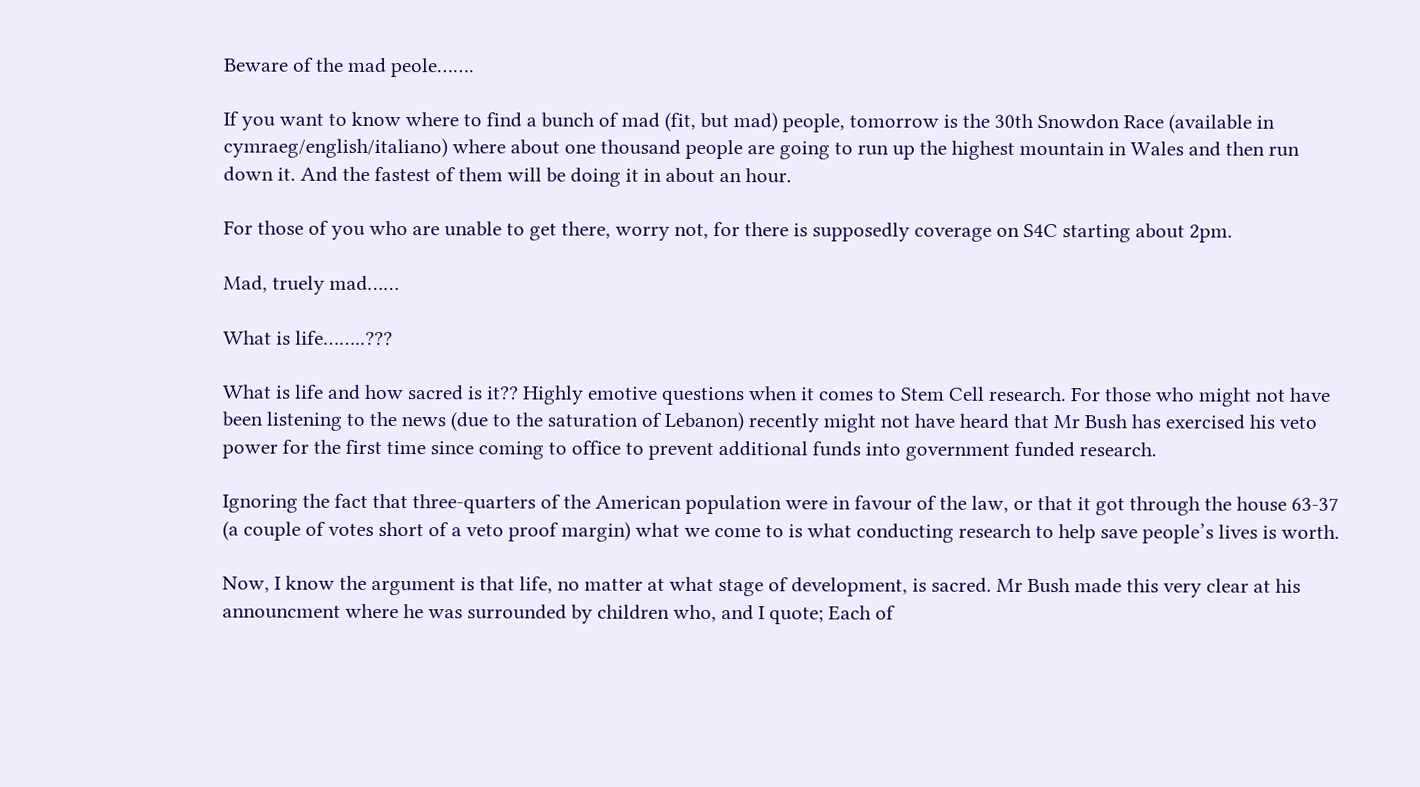Beware of the mad peole…….

If you want to know where to find a bunch of mad (fit, but mad) people, tomorrow is the 30th Snowdon Race (available in cymraeg/english/italiano) where about one thousand people are going to run up the highest mountain in Wales and then run down it. And the fastest of them will be doing it in about an hour.

For those of you who are unable to get there, worry not, for there is supposedly coverage on S4C starting about 2pm.

Mad, truely mad……

What is life……..???

What is life and how sacred is it?? Highly emotive questions when it comes to Stem Cell research. For those who might not have been listening to the news (due to the saturation of Lebanon) recently might not have heard that Mr Bush has exercised his veto power for the first time since coming to office to prevent additional funds into government funded research.

Ignoring the fact that three-quarters of the American population were in favour of the law, or that it got through the house 63-37 (a couple of votes short of a veto proof margin) what we come to is what conducting research to help save people’s lives is worth.

Now, I know the argument is that life, no matter at what stage of development, is sacred. Mr Bush made this very clear at his announcment where he was surrounded by children who, and I quote; Each of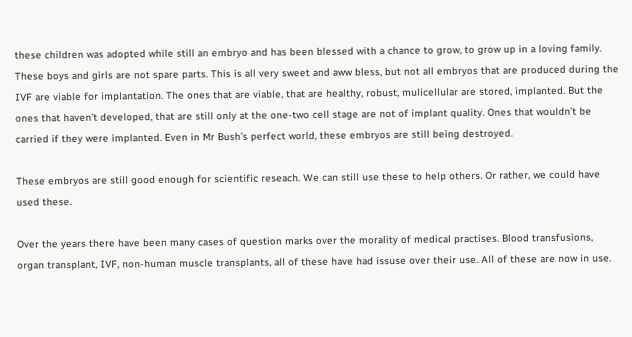these children was adopted while still an embryo and has been blessed with a chance to grow, to grow up in a loving family. These boys and girls are not spare parts. This is all very sweet and aww bless, but not all embryos that are produced during the IVF are viable for implantation. The ones that are viable, that are healthy, robust, mulicellular are stored, implanted. But the ones that haven’t developed, that are still only at the one-two cell stage are not of implant quality. Ones that wouldn’t be carried if they were implanted. Even in Mr Bush’s perfect world, these embryos are still being destroyed.

These embryos are still good enough for scientific reseach. We can still use these to help others. Or rather, we could have used these.

Over the years there have been many cases of question marks over the morality of medical practises. Blood transfusions, organ transplant, IVF, non-human muscle transplants, all of these have had issuse over their use. All of these are now in use.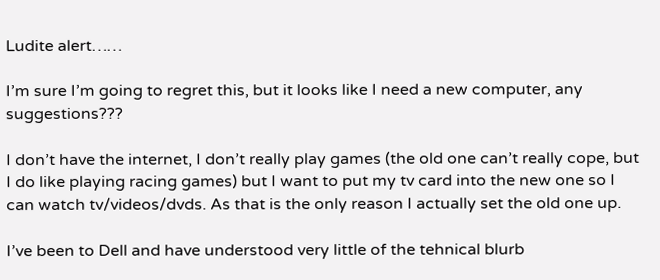Ludite alert……

I’m sure I’m going to regret this, but it looks like I need a new computer, any suggestions???

I don’t have the internet, I don’t really play games (the old one can’t really cope, but I do like playing racing games) but I want to put my tv card into the new one so I can watch tv/videos/dvds. As that is the only reason I actually set the old one up.

I’ve been to Dell and have understood very little of the tehnical blurb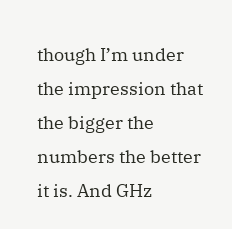though I’m under the impression that the bigger the numbers the better it is. And GHz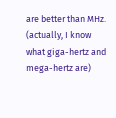are better than MHz. (actually, I know what giga-hertz and mega-hertz are)